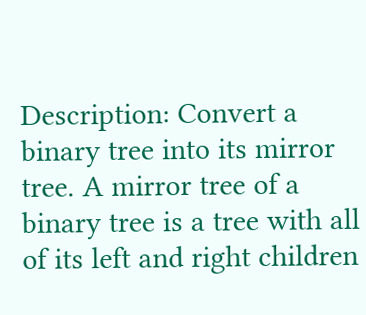Description: Convert a binary tree into its mirror tree. A mirror tree of a binary tree is a tree with all of its left and right children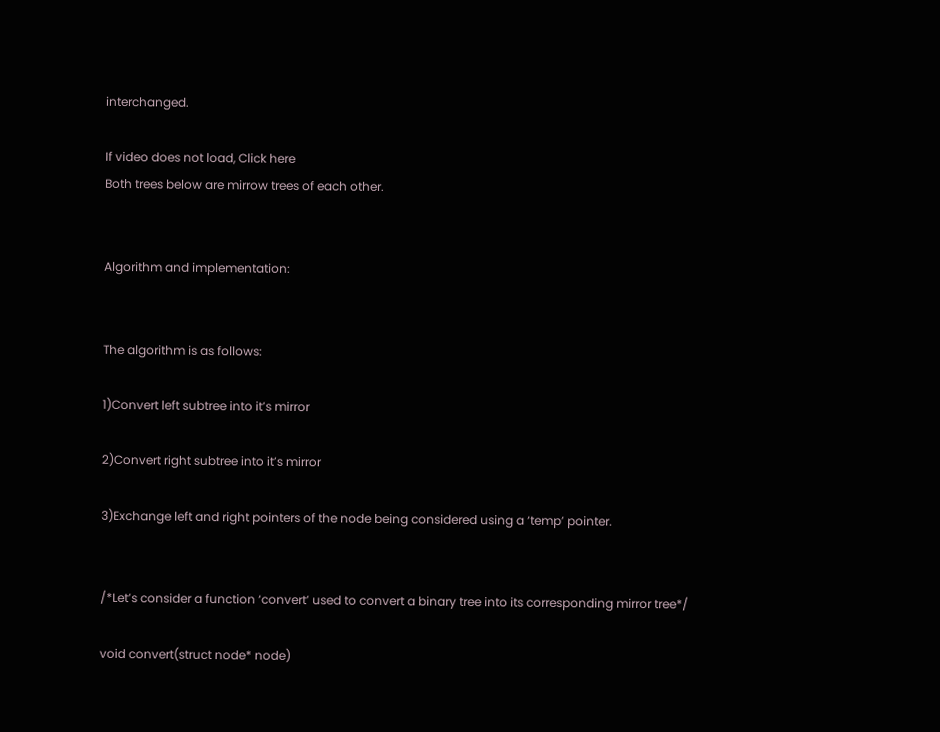interchanged.

If video does not load, Click here
Both trees below are mirrow trees of each other.


Algorithm and implementation:


The algorithm is as follows:

1)Convert left subtree into it’s mirror

2)Convert right subtree into it’s mirror

3)Exchange left and right pointers of the node being considered using a ‘temp’ pointer.


/*Let’s consider a function ‘convert’ used to convert a binary tree into its corresponding mirror tree*/

void convert(struct node* node)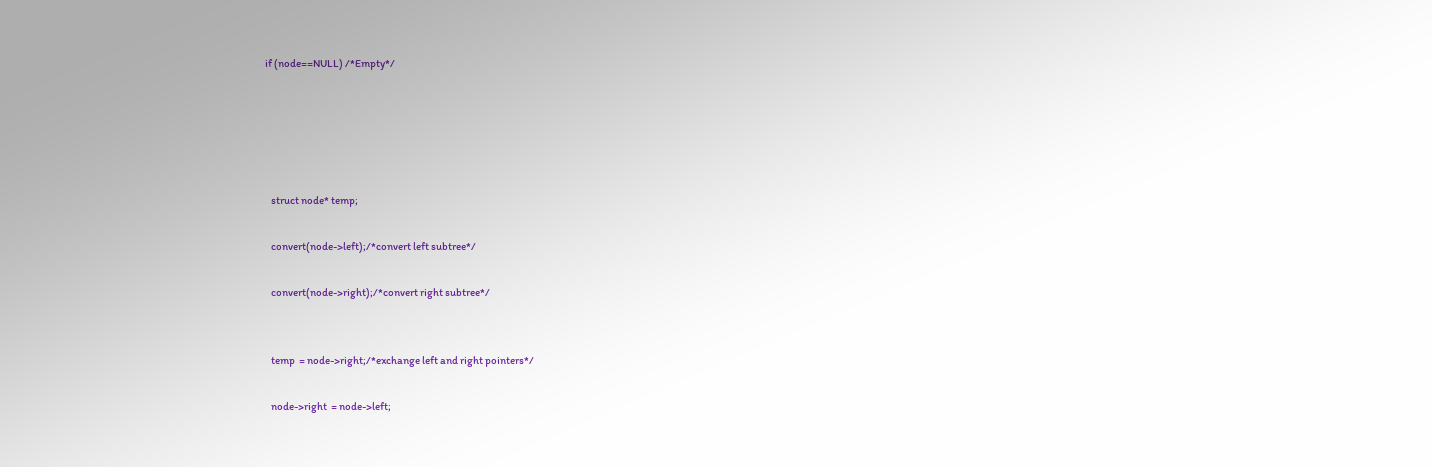if (node==NULL) /*Empty*/





   struct node* temp;

   convert(node->left);/*convert left subtree*/

   convert(node->right);/*convert right subtree*/


   temp  = node->right;/*exchange left and right pointers*/

   node->right  = node->left;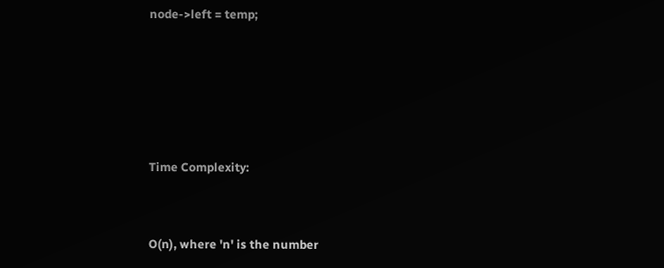node->left = temp;





Time Complexity:


O(n), where 'n' is the number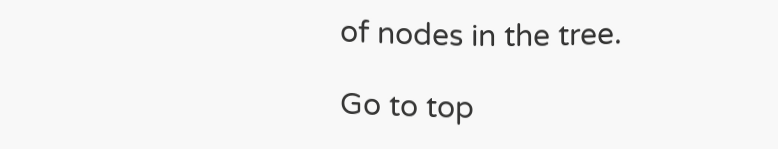of nodes in the tree.

Go to top